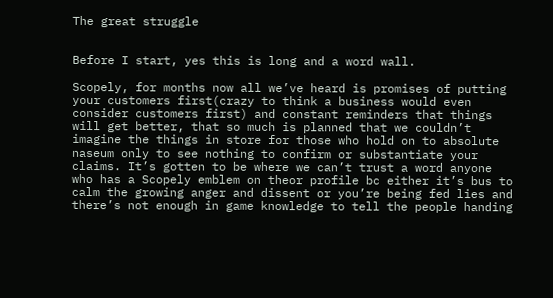The great struggle


Before I start, yes this is long and a word wall.

Scopely, for months now all we’ve heard is promises of putting your customers first(crazy to think a business would even consider customers first) and constant reminders that things will get better, that so much is planned that we couldn’t imagine the things in store for those who hold on to absolute naseum only to see nothing to confirm or substantiate your claims. It’s gotten to be where we can’t trust a word anyone who has a Scopely emblem on theor profile bc either it’s bus to calm the growing anger and dissent or you’re being fed lies and there’s not enough in game knowledge to tell the people handing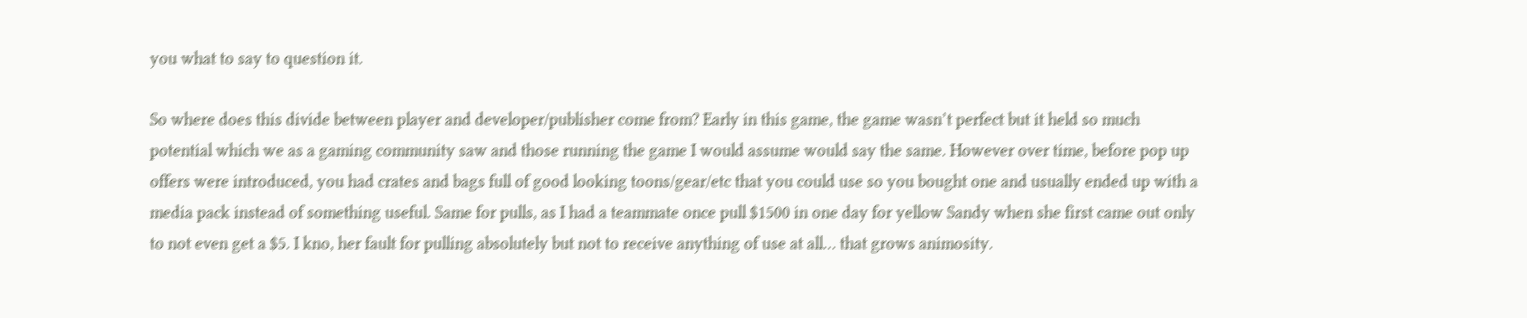you what to say to question it.

So where does this divide between player and developer/publisher come from? Early in this game, the game wasn’t perfect but it held so much potential which we as a gaming community saw and those running the game I would assume would say the same. However over time, before pop up offers were introduced, you had crates and bags full of good looking toons/gear/etc that you could use so you bought one and usually ended up with a media pack instead of something useful. Same for pulls, as I had a teammate once pull $1500 in one day for yellow Sandy when she first came out only to not even get a $5. I kno, her fault for pulling absolutely but not to receive anything of use at all… that grows animosity.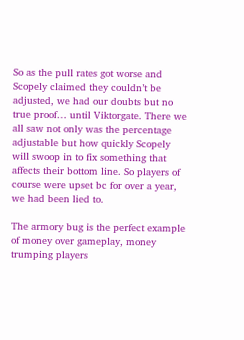So as the pull rates got worse and Scopely claimed they couldn’t be adjusted, we had our doubts but no true proof… until Viktorgate. There we all saw not only was the percentage adjustable but how quickly Scopely will swoop in to fix something that affects their bottom line. So players of course were upset bc for over a year, we had been lied to.

The armory bug is the perfect example of money over gameplay, money trumping players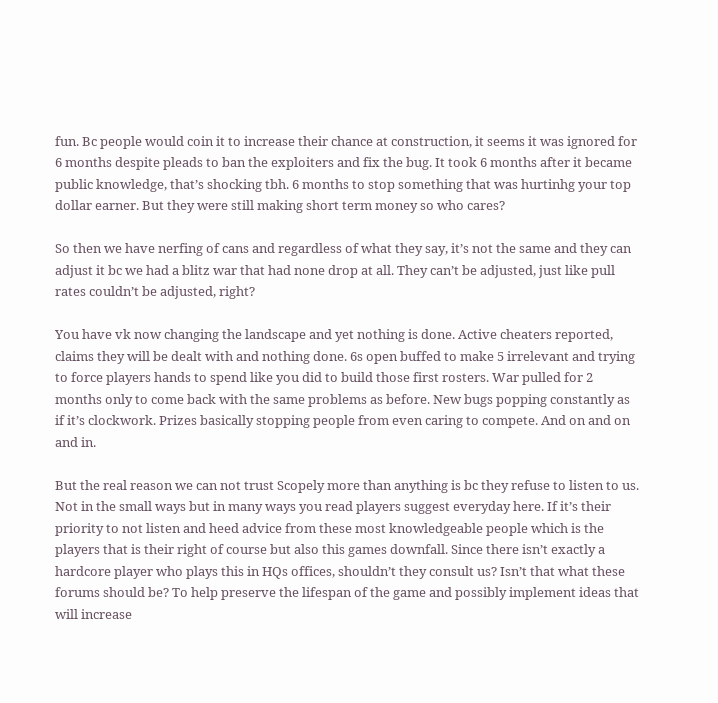fun. Bc people would coin it to increase their chance at construction, it seems it was ignored for 6 months despite pleads to ban the exploiters and fix the bug. It took 6 months after it became public knowledge, that’s shocking tbh. 6 months to stop something that was hurtinhg your top dollar earner. But they were still making short term money so who cares?

So then we have nerfing of cans and regardless of what they say, it’s not the same and they can adjust it bc we had a blitz war that had none drop at all. They can’t be adjusted, just like pull rates couldn’t be adjusted, right?

You have vk now changing the landscape and yet nothing is done. Active cheaters reported, claims they will be dealt with and nothing done. 6s open buffed to make 5 irrelevant and trying to force players hands to spend like you did to build those first rosters. War pulled for 2 months only to come back with the same problems as before. New bugs popping constantly as if it’s clockwork. Prizes basically stopping people from even caring to compete. And on and on and in.

But the real reason we can not trust Scopely more than anything is bc they refuse to listen to us. Not in the small ways but in many ways you read players suggest everyday here. If it’s their priority to not listen and heed advice from these most knowledgeable people which is the players that is their right of course but also this games downfall. Since there isn’t exactly a hardcore player who plays this in HQs offices, shouldn’t they consult us? Isn’t that what these forums should be? To help preserve the lifespan of the game and possibly implement ideas that will increase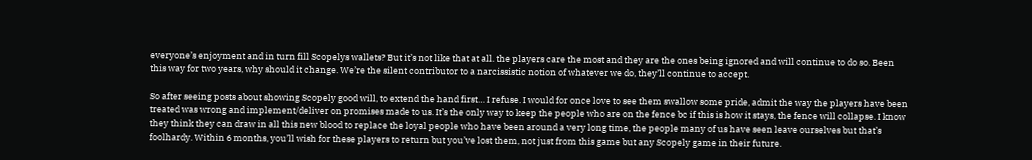everyone’s enjoyment and in turn fill Scopelys wallets? But it’s not like that at all. the players care the most and they are the ones being ignored and will continue to do so. Been this way for two years, why should it change. We’re the silent contributor to a narcissistic notion of whatever we do, they’ll continue to accept.

So after seeing posts about showing Scopely good will, to extend the hand first… I refuse. I would for once love to see them swallow some pride, admit the way the players have been treated was wrong and implement/deliver on promises made to us. It’s the only way to keep the people who are on the fence bc if this is how it stays, the fence will collapse. I know they think they can draw in all this new blood to replace the loyal people who have been around a very long time, the people many of us have seen leave ourselves but that’s foolhardy. Within 6 months, you’ll wish for these players to return but you’ve lost them, not just from this game but any Scopely game in their future.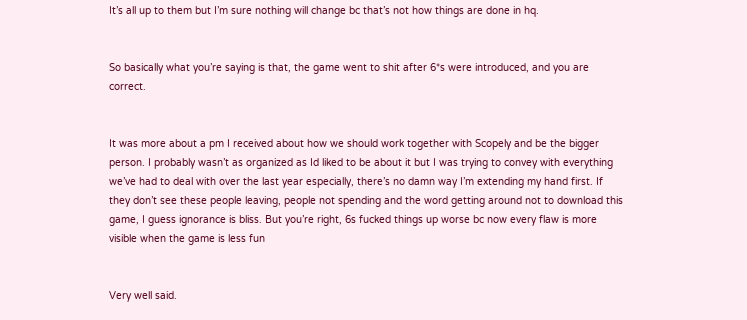It’s all up to them but I’m sure nothing will change bc that’s not how things are done in hq.


So basically what you’re saying is that, the game went to shit after 6*s were introduced, and you are correct.


It was more about a pm I received about how we should work together with Scopely and be the bigger person. I probably wasn’t as organized as Id liked to be about it but I was trying to convey with everything we’ve had to deal with over the last year especially, there’s no damn way I’m extending my hand first. If they don’t see these people leaving, people not spending and the word getting around not to download this game, I guess ignorance is bliss. But you’re right, 6s fucked things up worse bc now every flaw is more visible when the game is less fun


Very well said.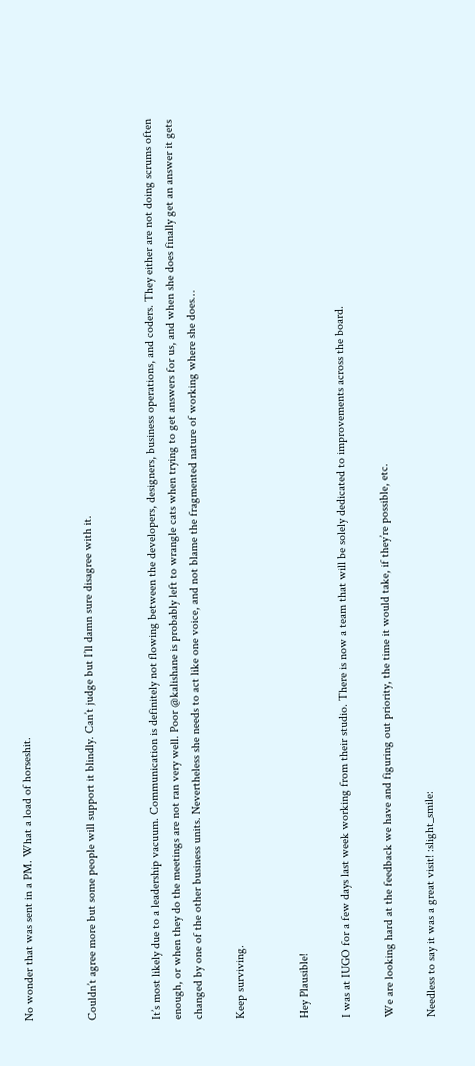No wonder that was sent in a PM. What a load of horseshit.


Couldn’t agree more but some people will support it blindly. Can’t judge but I’ll damn sure disagree with it.


It’s most likely due to a leadership vacuum. Communication is definitely not flowing between the developers, designers, business operations, and coders. They either are not doing scrums often enough, or when they do the meetings are not ran very well. Poor @kalishane is probably left to wrangle cats when trying to get answers for us, and when she does finally get an answer it gets changed by one of the other business units. Nevertheless she needs to act like one voice, and not blame the fragmented nature of working where she does…

Keep surviving.


Hey Plausible!

I was at IUGO for a few days last week working from their studio. There is now a team that will be solely dedicated to improvements across the board.

We are looking hard at the feedback we have and figuring out priority, the time it would take, if they’re possible, etc.

Needless to say it was a great visit! :slight_smile: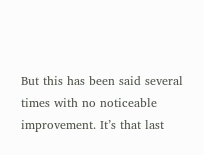But this has been said several times with no noticeable improvement. It’s that last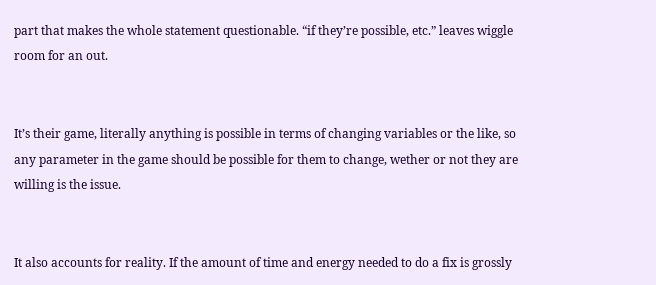part that makes the whole statement questionable. “if they’re possible, etc.” leaves wiggle room for an out.


It’s their game, literally anything is possible in terms of changing variables or the like, so any parameter in the game should be possible for them to change, wether or not they are willing is the issue.


It also accounts for reality. If the amount of time and energy needed to do a fix is grossly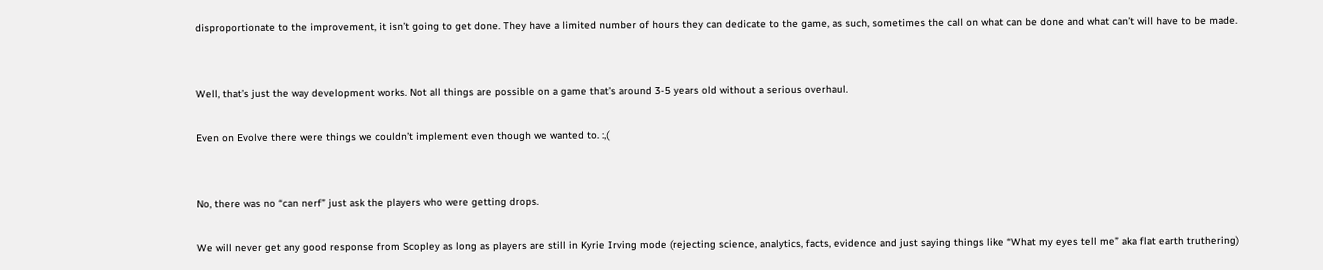disproportionate to the improvement, it isn’t going to get done. They have a limited number of hours they can dedicate to the game, as such, sometimes the call on what can be done and what can’t will have to be made.


Well, that’s just the way development works. Not all things are possible on a game that’s around 3-5 years old without a serious overhaul.

Even on Evolve there were things we couldn’t implement even though we wanted to. :,(


No, there was no “can nerf” just ask the players who were getting drops.

We will never get any good response from Scopley as long as players are still in Kyrie Irving mode (rejecting science, analytics, facts, evidence and just saying things like “What my eyes tell me” aka flat earth truthering)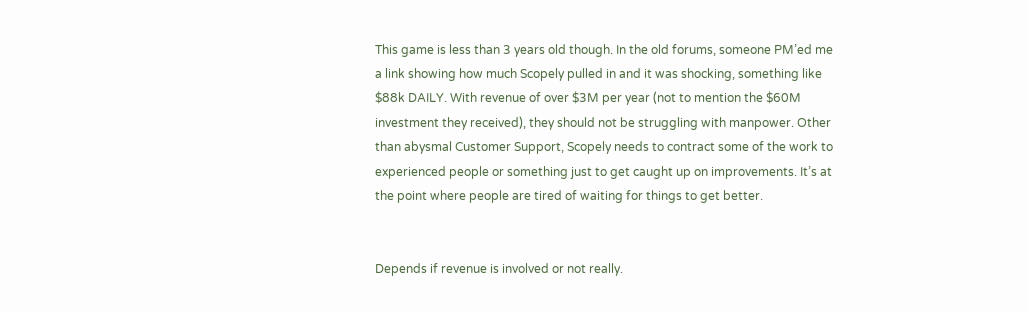This game is less than 3 years old though. In the old forums, someone PM’ed me a link showing how much Scopely pulled in and it was shocking, something like $88k DAILY. With revenue of over $3M per year (not to mention the $60M investment they received), they should not be struggling with manpower. Other than abysmal Customer Support, Scopely needs to contract some of the work to experienced people or something just to get caught up on improvements. It’s at the point where people are tired of waiting for things to get better.


Depends if revenue is involved or not really.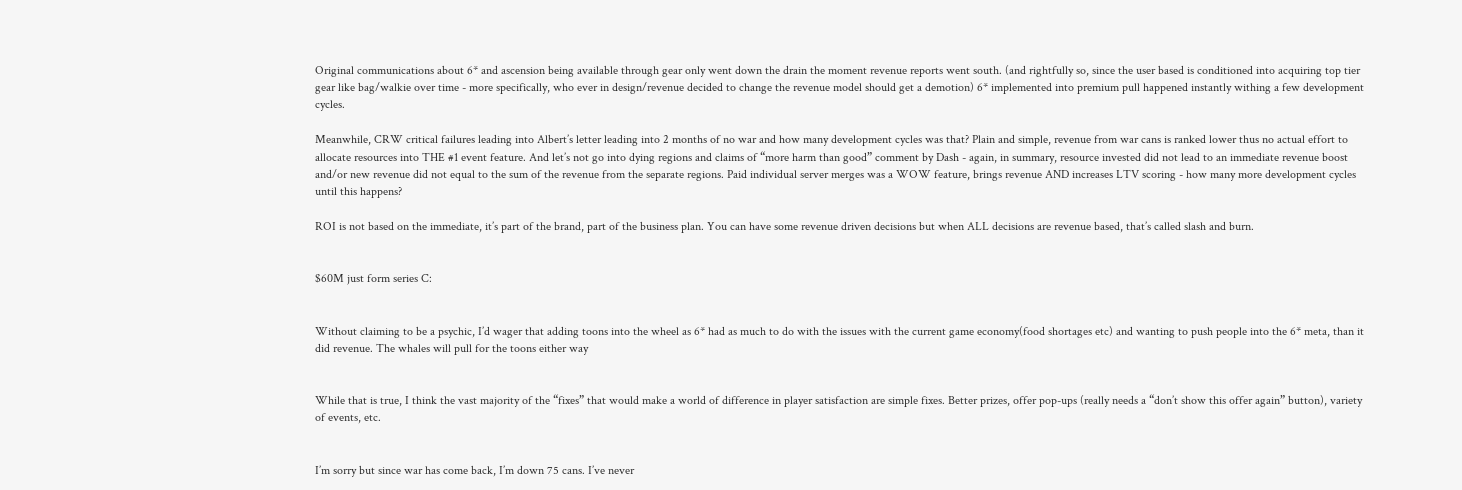Original communications about 6* and ascension being available through gear only went down the drain the moment revenue reports went south. (and rightfully so, since the user based is conditioned into acquiring top tier gear like bag/walkie over time - more specifically, who ever in design/revenue decided to change the revenue model should get a demotion) 6* implemented into premium pull happened instantly withing a few development cycles.

Meanwhile, CRW critical failures leading into Albert’s letter leading into 2 months of no war and how many development cycles was that? Plain and simple, revenue from war cans is ranked lower thus no actual effort to allocate resources into THE #1 event feature. And let’s not go into dying regions and claims of “more harm than good” comment by Dash - again, in summary, resource invested did not lead to an immediate revenue boost and/or new revenue did not equal to the sum of the revenue from the separate regions. Paid individual server merges was a WOW feature, brings revenue AND increases LTV scoring - how many more development cycles until this happens?

ROI is not based on the immediate, it’s part of the brand, part of the business plan. You can have some revenue driven decisions but when ALL decisions are revenue based, that’s called slash and burn.


$60M just form series C:


Without claiming to be a psychic, I’d wager that adding toons into the wheel as 6* had as much to do with the issues with the current game economy(food shortages etc) and wanting to push people into the 6* meta, than it did revenue. The whales will pull for the toons either way


While that is true, I think the vast majority of the “fixes” that would make a world of difference in player satisfaction are simple fixes. Better prizes, offer pop-ups (really needs a “don’t show this offer again” button), variety of events, etc.


I’m sorry but since war has come back, I’m down 75 cans. I’ve never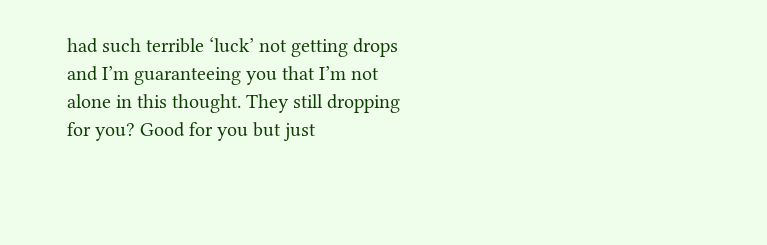had such terrible ‘luck’ not getting drops and I’m guaranteeing you that I’m not alone in this thought. They still dropping for you? Good for you but just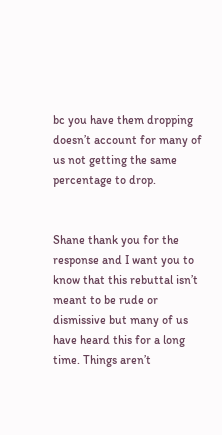bc you have them dropping doesn’t account for many of us not getting the same percentage to drop.


Shane thank you for the response and I want you to know that this rebuttal isn’t meant to be rude or dismissive but many of us have heard this for a long time. Things aren’t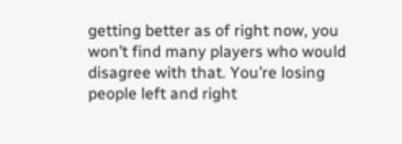getting better as of right now, you won’t find many players who would disagree with that. You’re losing people left and right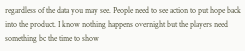regardless of the data you may see. People need to see action to put hope back into the product. I know nothing happens overnight but the players need something bc the time to show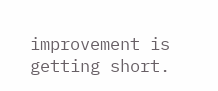improvement is getting short.